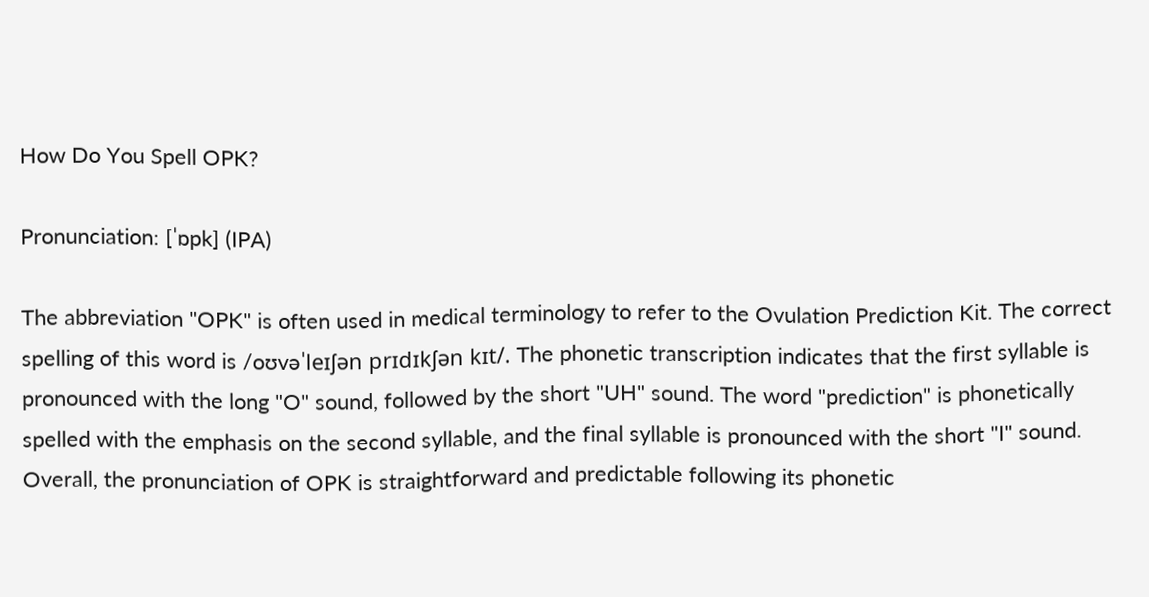How Do You Spell OPK?

Pronunciation: [ˈɒpk] (IPA)

The abbreviation "OPK" is often used in medical terminology to refer to the Ovulation Prediction Kit. The correct spelling of this word is /oʊvəˈleɪʃən prɪdɪkʃən kɪt/. The phonetic transcription indicates that the first syllable is pronounced with the long "O" sound, followed by the short "UH" sound. The word "prediction" is phonetically spelled with the emphasis on the second syllable, and the final syllable is pronounced with the short "I" sound. Overall, the pronunciation of OPK is straightforward and predictable following its phonetic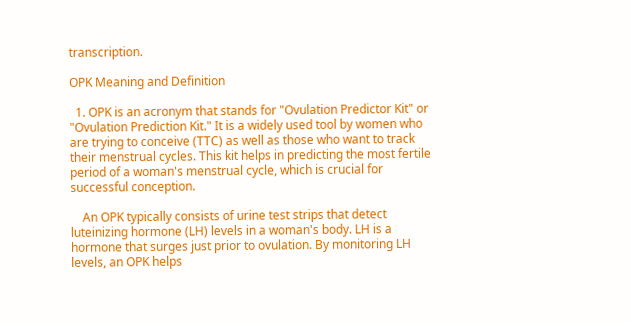transcription.

OPK Meaning and Definition

  1. OPK is an acronym that stands for "Ovulation Predictor Kit" or "Ovulation Prediction Kit." It is a widely used tool by women who are trying to conceive (TTC) as well as those who want to track their menstrual cycles. This kit helps in predicting the most fertile period of a woman's menstrual cycle, which is crucial for successful conception.

    An OPK typically consists of urine test strips that detect luteinizing hormone (LH) levels in a woman's body. LH is a hormone that surges just prior to ovulation. By monitoring LH levels, an OPK helps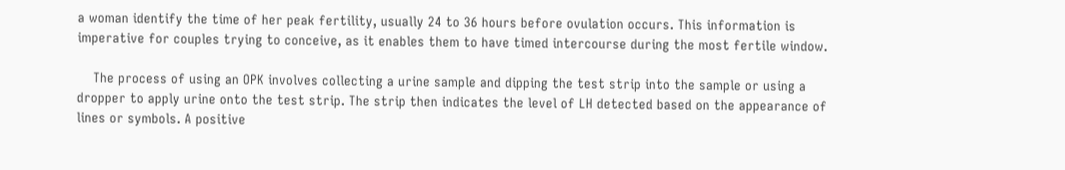a woman identify the time of her peak fertility, usually 24 to 36 hours before ovulation occurs. This information is imperative for couples trying to conceive, as it enables them to have timed intercourse during the most fertile window.

    The process of using an OPK involves collecting a urine sample and dipping the test strip into the sample or using a dropper to apply urine onto the test strip. The strip then indicates the level of LH detected based on the appearance of lines or symbols. A positive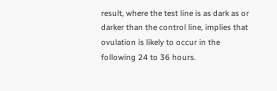result, where the test line is as dark as or darker than the control line, implies that ovulation is likely to occur in the following 24 to 36 hours.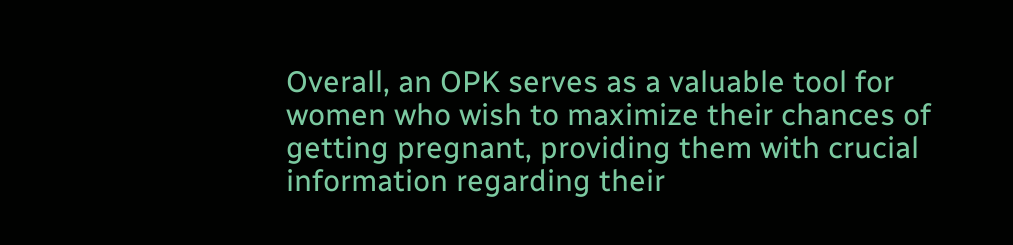Overall, an OPK serves as a valuable tool for women who wish to maximize their chances of getting pregnant, providing them with crucial information regarding their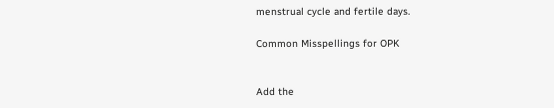menstrual cycle and fertile days.

Common Misspellings for OPK


Add the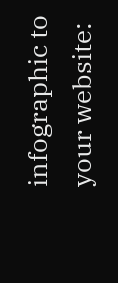infographic to your website: